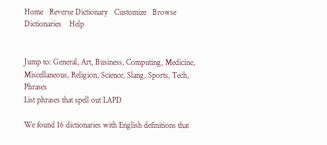Home   Reverse Dictionary   Customize   Browse Dictionaries    Help


Jump to: General, Art, Business, Computing, Medicine, Miscellaneous, Religion, Science, Slang, Sports, Tech, Phrases
List phrases that spell out LAPD

We found 16 dictionaries with English definitions that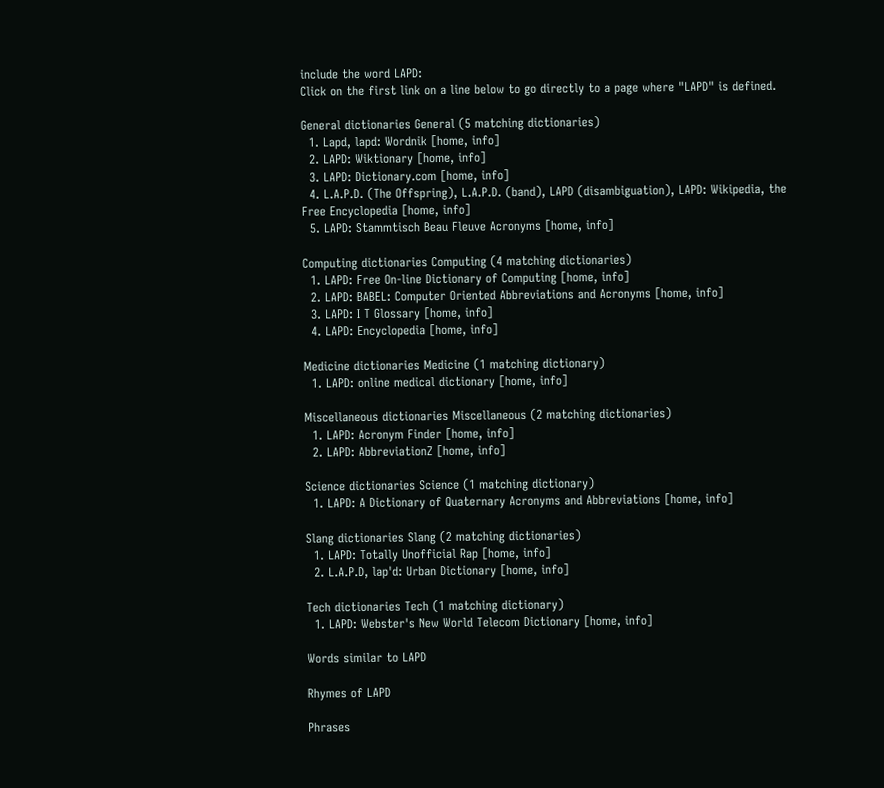include the word LAPD:
Click on the first link on a line below to go directly to a page where "LAPD" is defined.

General dictionaries General (5 matching dictionaries)
  1. Lapd, lapd: Wordnik [home, info]
  2. LAPD: Wiktionary [home, info]
  3. LAPD: Dictionary.com [home, info]
  4. L.A.P.D. (The Offspring), L.A.P.D. (band), LAPD (disambiguation), LAPD: Wikipedia, the Free Encyclopedia [home, info]
  5. LAPD: Stammtisch Beau Fleuve Acronyms [home, info]

Computing dictionaries Computing (4 matching dictionaries)
  1. LAPD: Free On-line Dictionary of Computing [home, info]
  2. LAPD: BABEL: Computer Oriented Abbreviations and Acronyms [home, info]
  3. LAPD: I T Glossary [home, info]
  4. LAPD: Encyclopedia [home, info]

Medicine dictionaries Medicine (1 matching dictionary)
  1. LAPD: online medical dictionary [home, info]

Miscellaneous dictionaries Miscellaneous (2 matching dictionaries)
  1. LAPD: Acronym Finder [home, info]
  2. LAPD: AbbreviationZ [home, info]

Science dictionaries Science (1 matching dictionary)
  1. LAPD: A Dictionary of Quaternary Acronyms and Abbreviations [home, info]

Slang dictionaries Slang (2 matching dictionaries)
  1. LAPD: Totally Unofficial Rap [home, info]
  2. L.A.P.D, lap'd: Urban Dictionary [home, info]

Tech dictionaries Tech (1 matching dictionary)
  1. LAPD: Webster's New World Telecom Dictionary [home, info]

Words similar to LAPD

Rhymes of LAPD

Phrases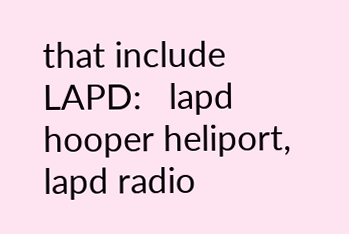that include LAPD:   lapd hooper heliport, lapd radio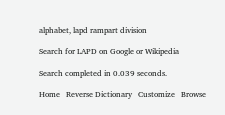alphabet, lapd rampart division

Search for LAPD on Google or Wikipedia

Search completed in 0.039 seconds.

Home   Reverse Dictionary   Customize   Browse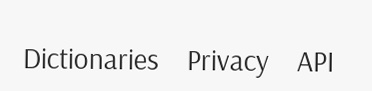Dictionaries    Privacy    API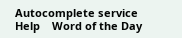Autocomplete service    Help    Word of the Day